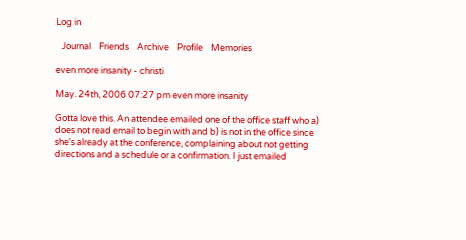Log in

   Journal    Friends    Archive    Profile    Memories

even more insanity - christi

May. 24th, 2006 07:27 pm even more insanity

Gotta love this. An attendee emailed one of the office staff who a) does not read email to begin with and b) is not in the office since she's already at the conference, complaining about not getting directions and a schedule or a confirmation. I just emailed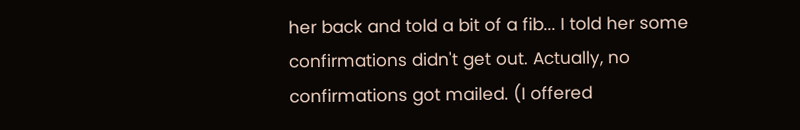her back and told a bit of a fib... I told her some confirmations didn't get out. Actually, no confirmations got mailed. (I offered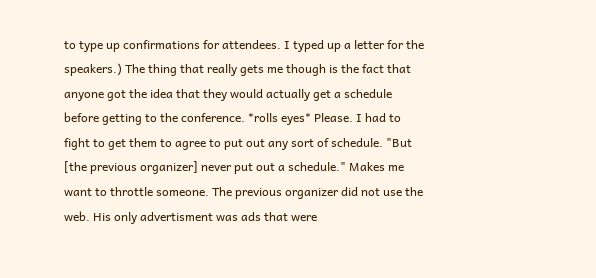to type up confirmations for attendees. I typed up a letter for the speakers.) The thing that really gets me though is the fact that anyone got the idea that they would actually get a schedule before getting to the conference. *rolls eyes* Please. I had to fight to get them to agree to put out any sort of schedule. "But [the previous organizer] never put out a schedule." Makes me want to throttle someone. The previous organizer did not use the web. His only advertisment was ads that were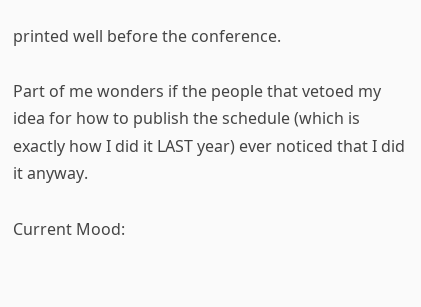printed well before the conference.

Part of me wonders if the people that vetoed my idea for how to publish the schedule (which is exactly how I did it LAST year) ever noticed that I did it anyway.

Current Mood: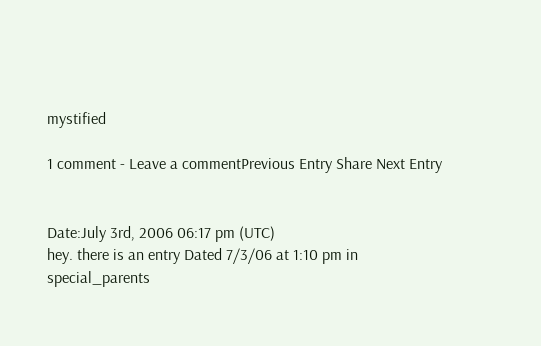mystified

1 comment - Leave a commentPrevious Entry Share Next Entry


Date:July 3rd, 2006 06:17 pm (UTC)
hey. there is an entry Dated 7/3/06 at 1:10 pm in special_parents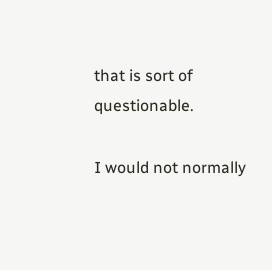that is sort of questionable.

I would not normally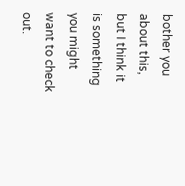bother you about this, but I think it is something you might want to check out.